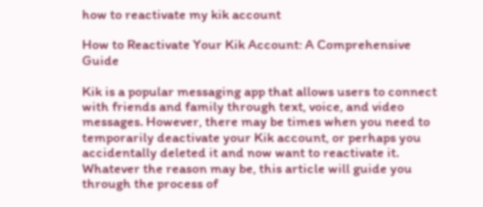how to reactivate my kik account

How to Reactivate Your Kik Account: A Comprehensive Guide

Kik is a popular messaging app that allows users to connect with friends and family through text, voice, and video messages. However, there may be times when you need to temporarily deactivate your Kik account, or perhaps you accidentally deleted it and now want to reactivate it. Whatever the reason may be, this article will guide you through the process of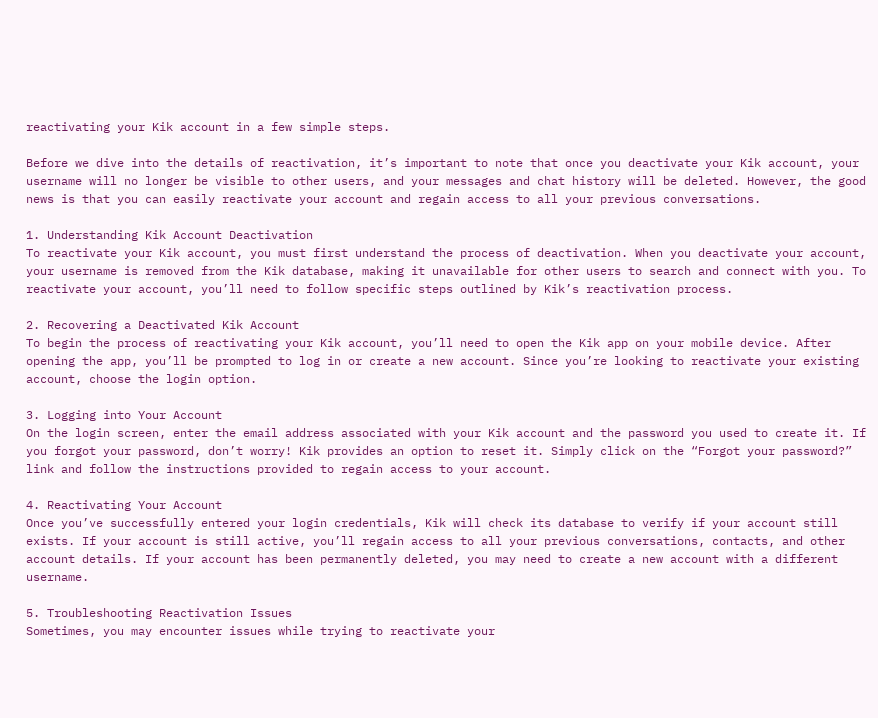reactivating your Kik account in a few simple steps.

Before we dive into the details of reactivation, it’s important to note that once you deactivate your Kik account, your username will no longer be visible to other users, and your messages and chat history will be deleted. However, the good news is that you can easily reactivate your account and regain access to all your previous conversations.

1. Understanding Kik Account Deactivation
To reactivate your Kik account, you must first understand the process of deactivation. When you deactivate your account, your username is removed from the Kik database, making it unavailable for other users to search and connect with you. To reactivate your account, you’ll need to follow specific steps outlined by Kik’s reactivation process.

2. Recovering a Deactivated Kik Account
To begin the process of reactivating your Kik account, you’ll need to open the Kik app on your mobile device. After opening the app, you’ll be prompted to log in or create a new account. Since you’re looking to reactivate your existing account, choose the login option.

3. Logging into Your Account
On the login screen, enter the email address associated with your Kik account and the password you used to create it. If you forgot your password, don’t worry! Kik provides an option to reset it. Simply click on the “Forgot your password?” link and follow the instructions provided to regain access to your account.

4. Reactivating Your Account
Once you’ve successfully entered your login credentials, Kik will check its database to verify if your account still exists. If your account is still active, you’ll regain access to all your previous conversations, contacts, and other account details. If your account has been permanently deleted, you may need to create a new account with a different username.

5. Troubleshooting Reactivation Issues
Sometimes, you may encounter issues while trying to reactivate your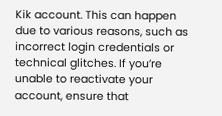Kik account. This can happen due to various reasons, such as incorrect login credentials or technical glitches. If you’re unable to reactivate your account, ensure that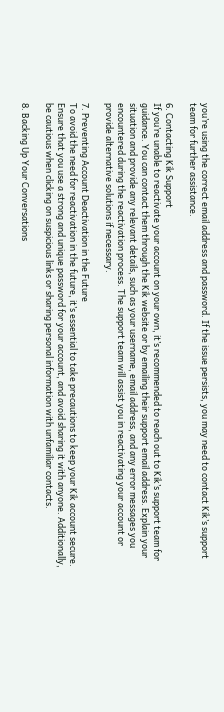you’re using the correct email address and password. If the issue persists, you may need to contact Kik’s support team for further assistance.

6. Contacting Kik Support
If you’re unable to reactivate your account on your own, it’s recommended to reach out to Kik’s support team for guidance. You can contact them through the Kik website or by emailing their support email address. Explain your situation and provide any relevant details, such as your username, email address, and any error messages you encountered during the reactivation process. The support team will assist you in reactivating your account or provide alternative solutions if necessary.

7. Preventing Account Deactivation in the Future
To avoid the need for reactivation in the future, it’s essential to take precautions to keep your Kik account secure. Ensure that you use a strong and unique password for your account, and avoid sharing it with anyone. Additionally, be cautious when clicking on suspicious links or sharing personal information with unfamiliar contacts.

8. Backing Up Your Conversations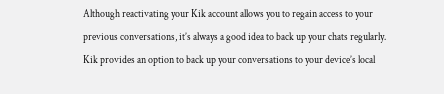Although reactivating your Kik account allows you to regain access to your previous conversations, it’s always a good idea to back up your chats regularly. Kik provides an option to back up your conversations to your device’s local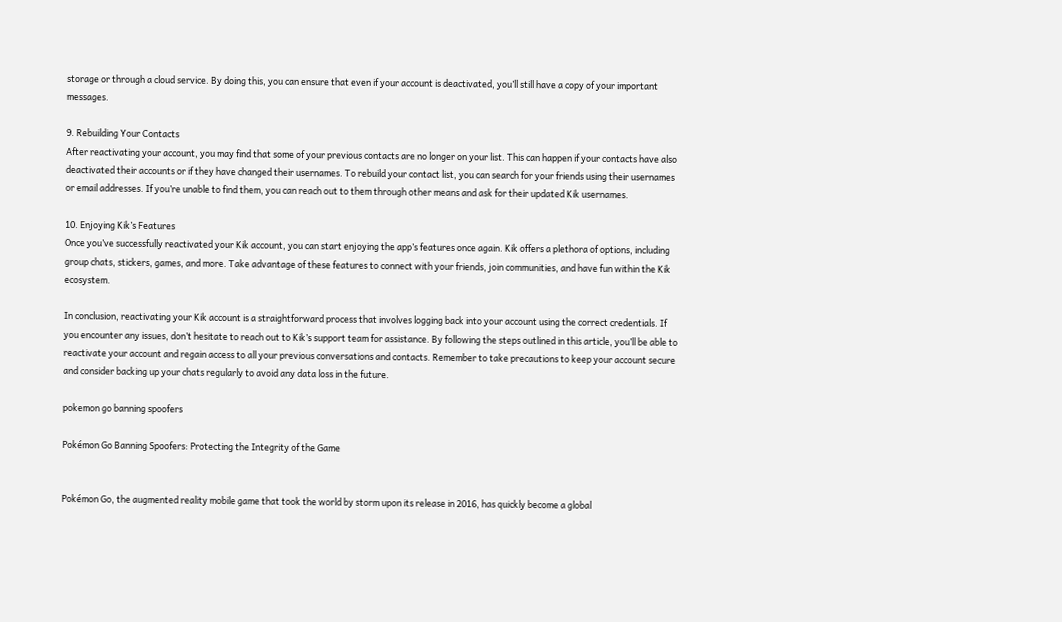storage or through a cloud service. By doing this, you can ensure that even if your account is deactivated, you’ll still have a copy of your important messages.

9. Rebuilding Your Contacts
After reactivating your account, you may find that some of your previous contacts are no longer on your list. This can happen if your contacts have also deactivated their accounts or if they have changed their usernames. To rebuild your contact list, you can search for your friends using their usernames or email addresses. If you’re unable to find them, you can reach out to them through other means and ask for their updated Kik usernames.

10. Enjoying Kik’s Features
Once you’ve successfully reactivated your Kik account, you can start enjoying the app’s features once again. Kik offers a plethora of options, including group chats, stickers, games, and more. Take advantage of these features to connect with your friends, join communities, and have fun within the Kik ecosystem.

In conclusion, reactivating your Kik account is a straightforward process that involves logging back into your account using the correct credentials. If you encounter any issues, don’t hesitate to reach out to Kik’s support team for assistance. By following the steps outlined in this article, you’ll be able to reactivate your account and regain access to all your previous conversations and contacts. Remember to take precautions to keep your account secure and consider backing up your chats regularly to avoid any data loss in the future.

pokemon go banning spoofers

Pokémon Go Banning Spoofers: Protecting the Integrity of the Game


Pokémon Go, the augmented reality mobile game that took the world by storm upon its release in 2016, has quickly become a global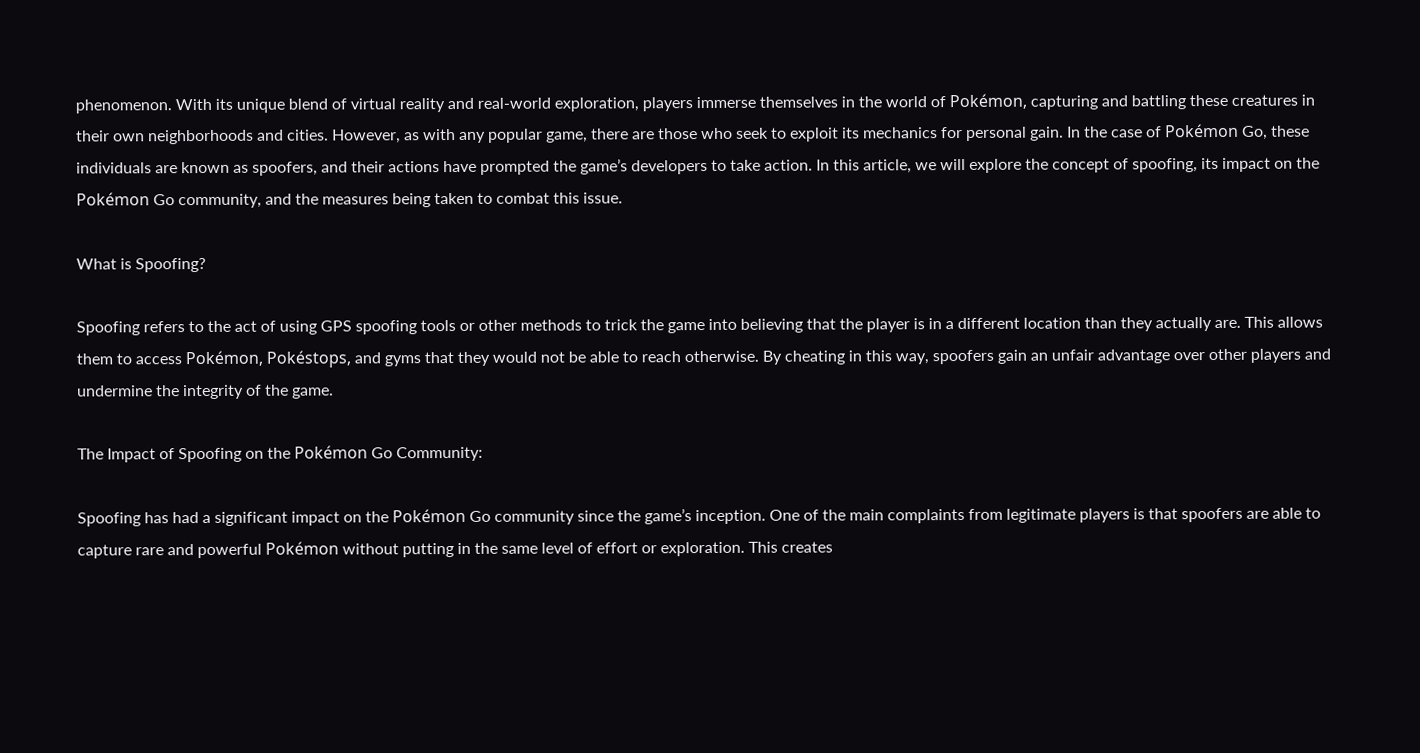phenomenon. With its unique blend of virtual reality and real-world exploration, players immerse themselves in the world of Pokémon, capturing and battling these creatures in their own neighborhoods and cities. However, as with any popular game, there are those who seek to exploit its mechanics for personal gain. In the case of Pokémon Go, these individuals are known as spoofers, and their actions have prompted the game’s developers to take action. In this article, we will explore the concept of spoofing, its impact on the Pokémon Go community, and the measures being taken to combat this issue.

What is Spoofing?

Spoofing refers to the act of using GPS spoofing tools or other methods to trick the game into believing that the player is in a different location than they actually are. This allows them to access Pokémon, Pokéstops, and gyms that they would not be able to reach otherwise. By cheating in this way, spoofers gain an unfair advantage over other players and undermine the integrity of the game.

The Impact of Spoofing on the Pokémon Go Community:

Spoofing has had a significant impact on the Pokémon Go community since the game’s inception. One of the main complaints from legitimate players is that spoofers are able to capture rare and powerful Pokémon without putting in the same level of effort or exploration. This creates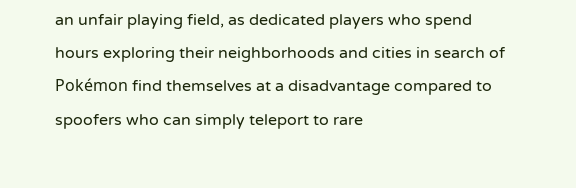an unfair playing field, as dedicated players who spend hours exploring their neighborhoods and cities in search of Pokémon find themselves at a disadvantage compared to spoofers who can simply teleport to rare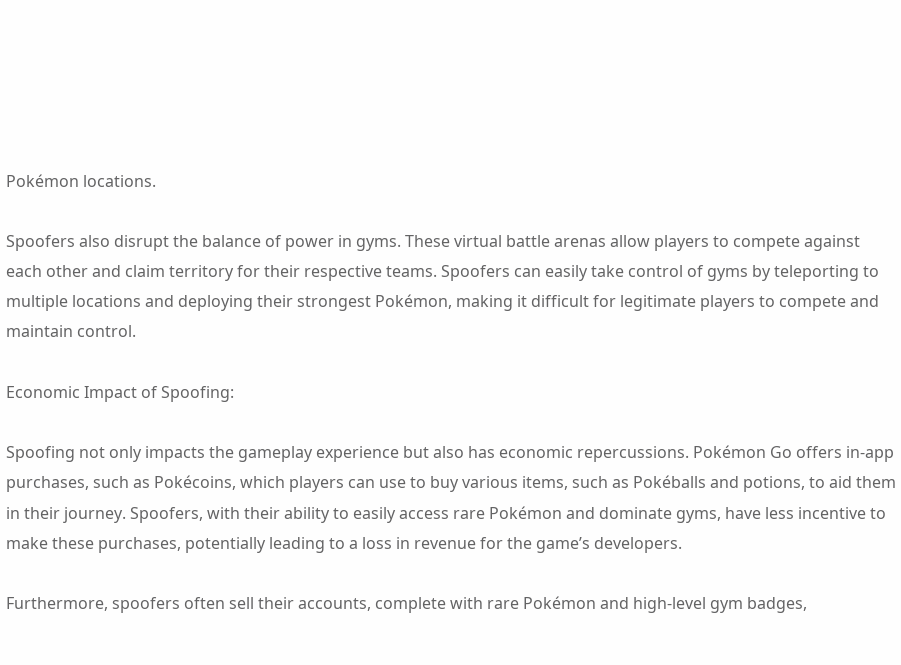Pokémon locations.

Spoofers also disrupt the balance of power in gyms. These virtual battle arenas allow players to compete against each other and claim territory for their respective teams. Spoofers can easily take control of gyms by teleporting to multiple locations and deploying their strongest Pokémon, making it difficult for legitimate players to compete and maintain control.

Economic Impact of Spoofing:

Spoofing not only impacts the gameplay experience but also has economic repercussions. Pokémon Go offers in-app purchases, such as Pokécoins, which players can use to buy various items, such as Pokéballs and potions, to aid them in their journey. Spoofers, with their ability to easily access rare Pokémon and dominate gyms, have less incentive to make these purchases, potentially leading to a loss in revenue for the game’s developers.

Furthermore, spoofers often sell their accounts, complete with rare Pokémon and high-level gym badges,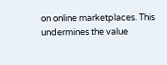on online marketplaces. This undermines the value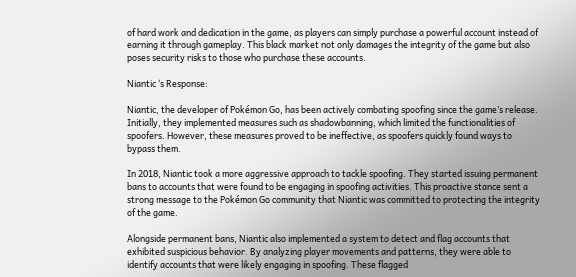of hard work and dedication in the game, as players can simply purchase a powerful account instead of earning it through gameplay. This black market not only damages the integrity of the game but also poses security risks to those who purchase these accounts.

Niantic ‘s Response:

Niantic, the developer of Pokémon Go, has been actively combating spoofing since the game’s release. Initially, they implemented measures such as shadowbanning, which limited the functionalities of spoofers. However, these measures proved to be ineffective, as spoofers quickly found ways to bypass them.

In 2018, Niantic took a more aggressive approach to tackle spoofing. They started issuing permanent bans to accounts that were found to be engaging in spoofing activities. This proactive stance sent a strong message to the Pokémon Go community that Niantic was committed to protecting the integrity of the game.

Alongside permanent bans, Niantic also implemented a system to detect and flag accounts that exhibited suspicious behavior. By analyzing player movements and patterns, they were able to identify accounts that were likely engaging in spoofing. These flagged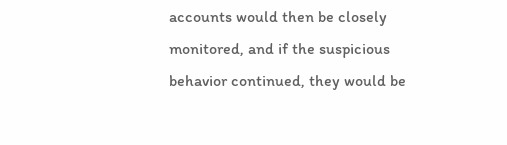accounts would then be closely monitored, and if the suspicious behavior continued, they would be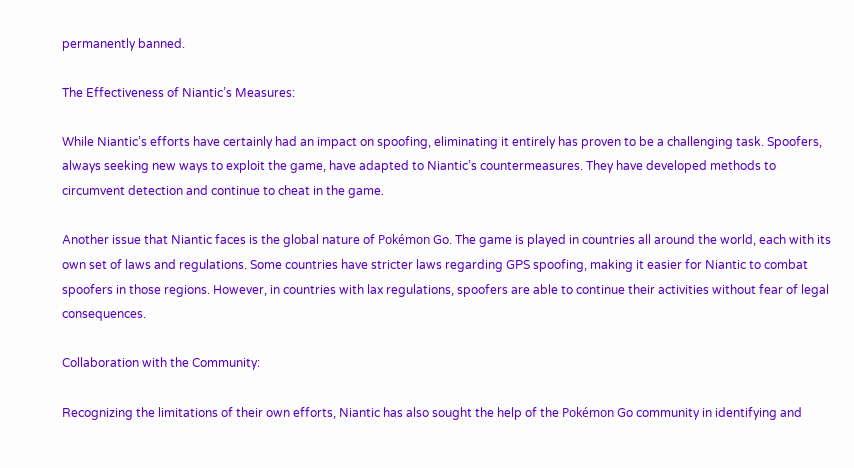permanently banned.

The Effectiveness of Niantic’s Measures:

While Niantic’s efforts have certainly had an impact on spoofing, eliminating it entirely has proven to be a challenging task. Spoofers, always seeking new ways to exploit the game, have adapted to Niantic’s countermeasures. They have developed methods to circumvent detection and continue to cheat in the game.

Another issue that Niantic faces is the global nature of Pokémon Go. The game is played in countries all around the world, each with its own set of laws and regulations. Some countries have stricter laws regarding GPS spoofing, making it easier for Niantic to combat spoofers in those regions. However, in countries with lax regulations, spoofers are able to continue their activities without fear of legal consequences.

Collaboration with the Community:

Recognizing the limitations of their own efforts, Niantic has also sought the help of the Pokémon Go community in identifying and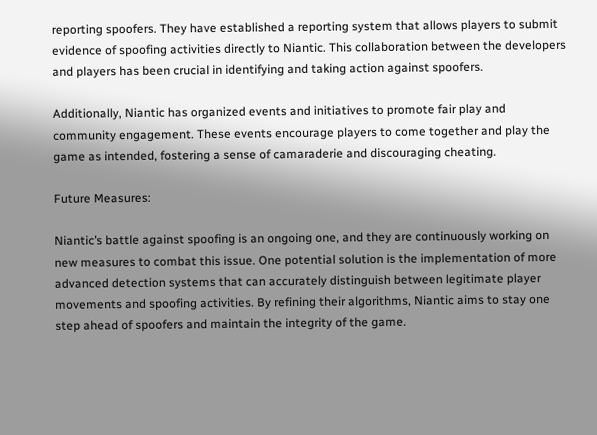reporting spoofers. They have established a reporting system that allows players to submit evidence of spoofing activities directly to Niantic. This collaboration between the developers and players has been crucial in identifying and taking action against spoofers.

Additionally, Niantic has organized events and initiatives to promote fair play and community engagement. These events encourage players to come together and play the game as intended, fostering a sense of camaraderie and discouraging cheating.

Future Measures:

Niantic’s battle against spoofing is an ongoing one, and they are continuously working on new measures to combat this issue. One potential solution is the implementation of more advanced detection systems that can accurately distinguish between legitimate player movements and spoofing activities. By refining their algorithms, Niantic aims to stay one step ahead of spoofers and maintain the integrity of the game.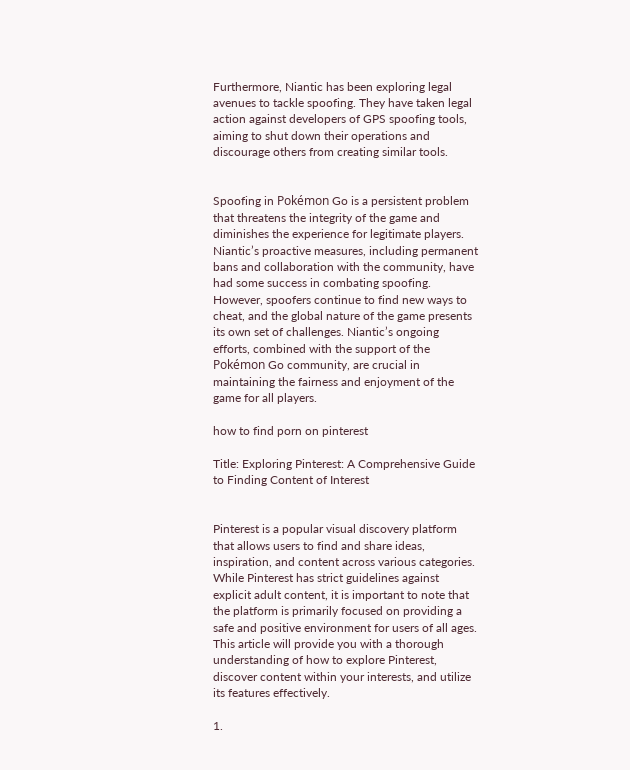Furthermore, Niantic has been exploring legal avenues to tackle spoofing. They have taken legal action against developers of GPS spoofing tools, aiming to shut down their operations and discourage others from creating similar tools.


Spoofing in Pokémon Go is a persistent problem that threatens the integrity of the game and diminishes the experience for legitimate players. Niantic’s proactive measures, including permanent bans and collaboration with the community, have had some success in combating spoofing. However, spoofers continue to find new ways to cheat, and the global nature of the game presents its own set of challenges. Niantic’s ongoing efforts, combined with the support of the Pokémon Go community, are crucial in maintaining the fairness and enjoyment of the game for all players.

how to find porn on pinterest

Title: Exploring Pinterest: A Comprehensive Guide to Finding Content of Interest


Pinterest is a popular visual discovery platform that allows users to find and share ideas, inspiration, and content across various categories. While Pinterest has strict guidelines against explicit adult content, it is important to note that the platform is primarily focused on providing a safe and positive environment for users of all ages. This article will provide you with a thorough understanding of how to explore Pinterest, discover content within your interests, and utilize its features effectively.

1.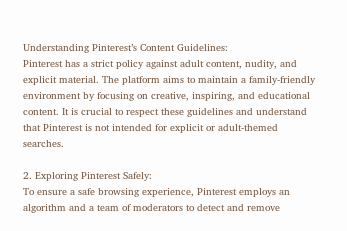Understanding Pinterest’s Content Guidelines:
Pinterest has a strict policy against adult content, nudity, and explicit material. The platform aims to maintain a family-friendly environment by focusing on creative, inspiring, and educational content. It is crucial to respect these guidelines and understand that Pinterest is not intended for explicit or adult-themed searches.

2. Exploring Pinterest Safely:
To ensure a safe browsing experience, Pinterest employs an algorithm and a team of moderators to detect and remove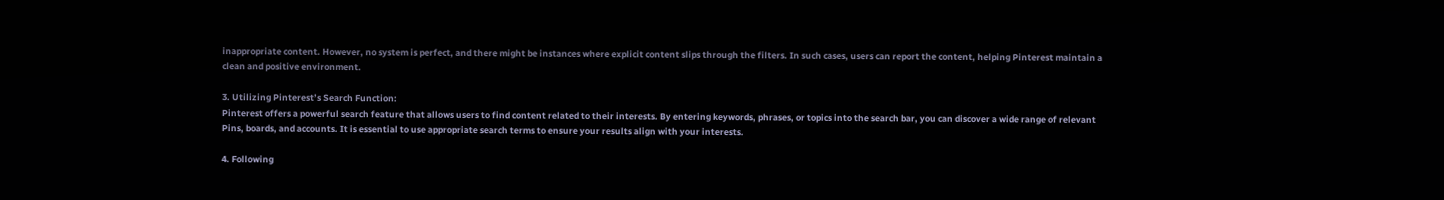inappropriate content. However, no system is perfect, and there might be instances where explicit content slips through the filters. In such cases, users can report the content, helping Pinterest maintain a clean and positive environment.

3. Utilizing Pinterest’s Search Function:
Pinterest offers a powerful search feature that allows users to find content related to their interests. By entering keywords, phrases, or topics into the search bar, you can discover a wide range of relevant Pins, boards, and accounts. It is essential to use appropriate search terms to ensure your results align with your interests.

4. Following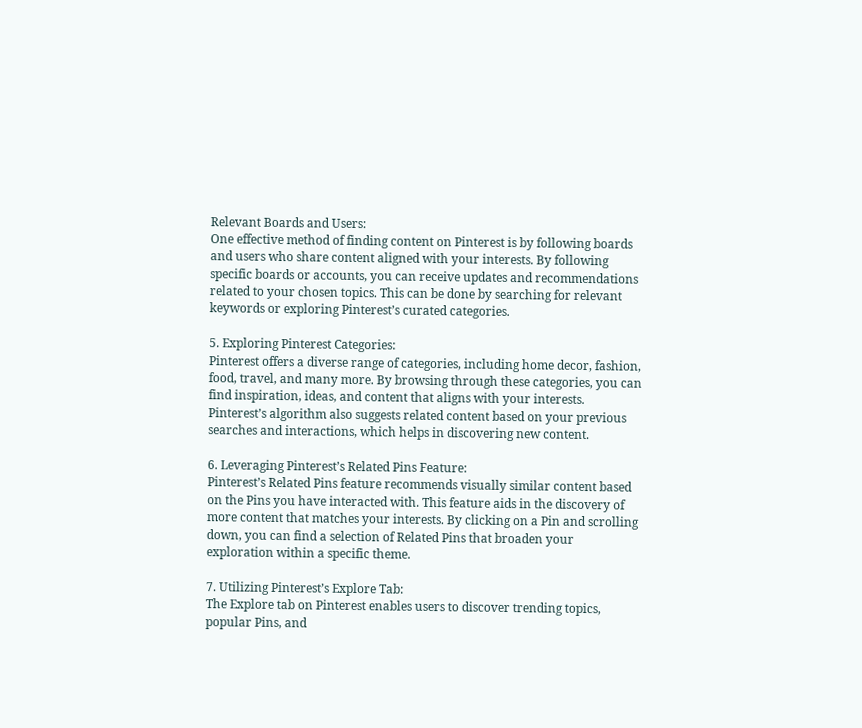Relevant Boards and Users:
One effective method of finding content on Pinterest is by following boards and users who share content aligned with your interests. By following specific boards or accounts, you can receive updates and recommendations related to your chosen topics. This can be done by searching for relevant keywords or exploring Pinterest’s curated categories.

5. Exploring Pinterest Categories:
Pinterest offers a diverse range of categories, including home decor, fashion, food, travel, and many more. By browsing through these categories, you can find inspiration, ideas, and content that aligns with your interests. Pinterest’s algorithm also suggests related content based on your previous searches and interactions, which helps in discovering new content.

6. Leveraging Pinterest’s Related Pins Feature:
Pinterest’s Related Pins feature recommends visually similar content based on the Pins you have interacted with. This feature aids in the discovery of more content that matches your interests. By clicking on a Pin and scrolling down, you can find a selection of Related Pins that broaden your exploration within a specific theme.

7. Utilizing Pinterest’s Explore Tab:
The Explore tab on Pinterest enables users to discover trending topics, popular Pins, and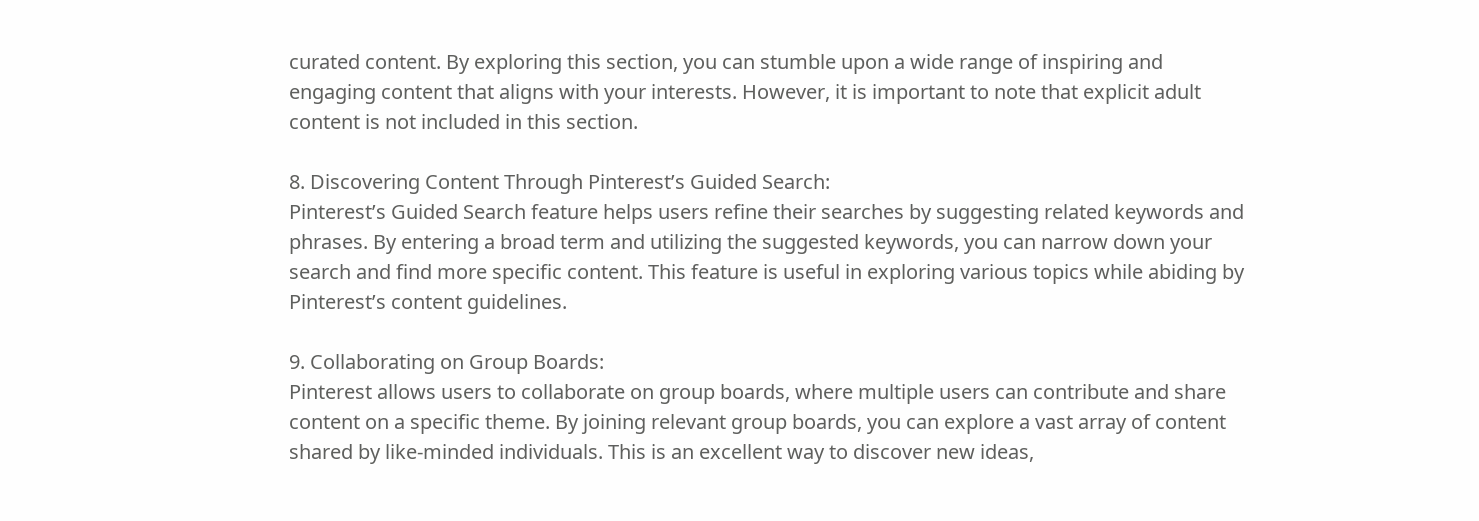curated content. By exploring this section, you can stumble upon a wide range of inspiring and engaging content that aligns with your interests. However, it is important to note that explicit adult content is not included in this section.

8. Discovering Content Through Pinterest’s Guided Search:
Pinterest’s Guided Search feature helps users refine their searches by suggesting related keywords and phrases. By entering a broad term and utilizing the suggested keywords, you can narrow down your search and find more specific content. This feature is useful in exploring various topics while abiding by Pinterest’s content guidelines.

9. Collaborating on Group Boards:
Pinterest allows users to collaborate on group boards, where multiple users can contribute and share content on a specific theme. By joining relevant group boards, you can explore a vast array of content shared by like-minded individuals. This is an excellent way to discover new ideas,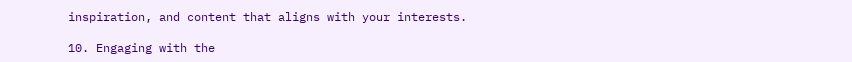inspiration, and content that aligns with your interests.

10. Engaging with the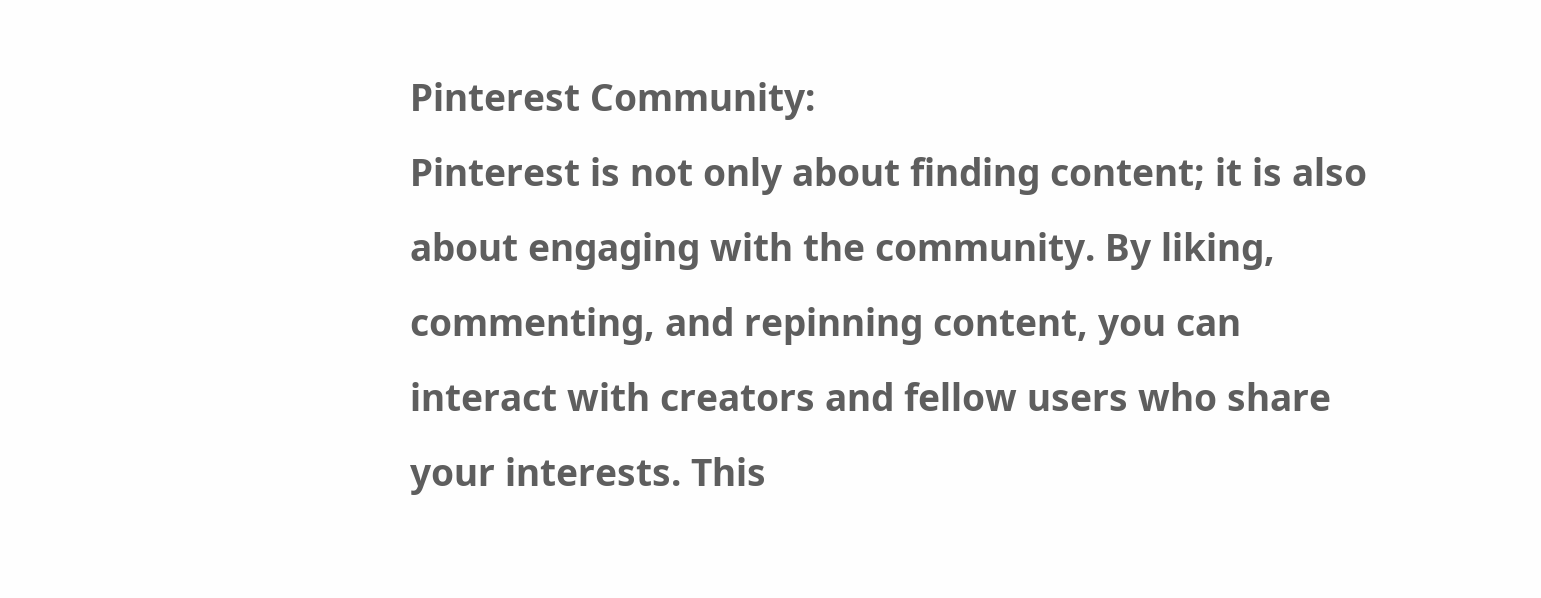Pinterest Community:
Pinterest is not only about finding content; it is also about engaging with the community. By liking, commenting, and repinning content, you can interact with creators and fellow users who share your interests. This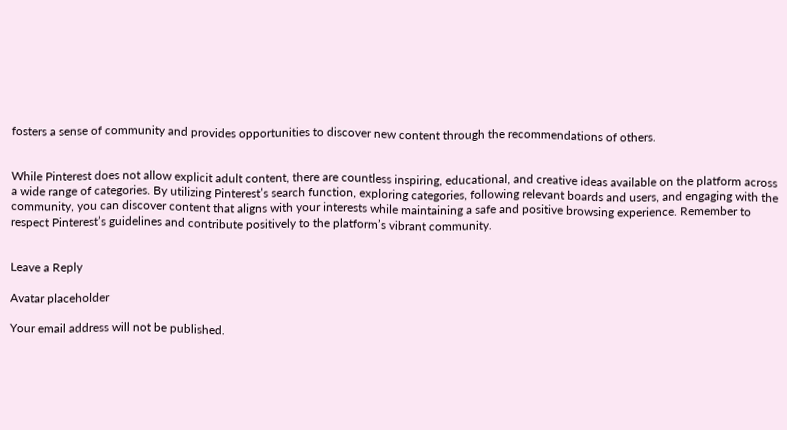fosters a sense of community and provides opportunities to discover new content through the recommendations of others.


While Pinterest does not allow explicit adult content, there are countless inspiring, educational, and creative ideas available on the platform across a wide range of categories. By utilizing Pinterest’s search function, exploring categories, following relevant boards and users, and engaging with the community, you can discover content that aligns with your interests while maintaining a safe and positive browsing experience. Remember to respect Pinterest’s guidelines and contribute positively to the platform’s vibrant community.


Leave a Reply

Avatar placeholder

Your email address will not be published.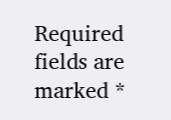Required fields are marked *